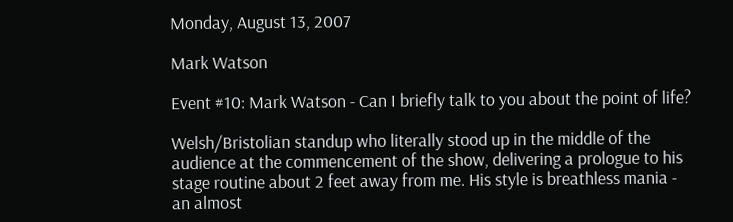Monday, August 13, 2007

Mark Watson

Event #10: Mark Watson - Can I briefly talk to you about the point of life?

Welsh/Bristolian standup who literally stood up in the middle of the audience at the commencement of the show, delivering a prologue to his stage routine about 2 feet away from me. His style is breathless mania - an almost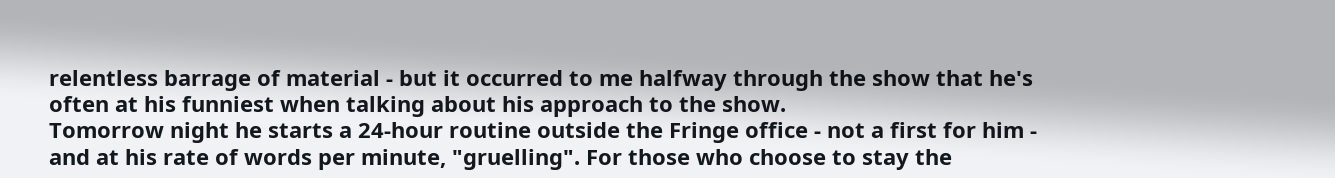relentless barrage of material - but it occurred to me halfway through the show that he's often at his funniest when talking about his approach to the show.
Tomorrow night he starts a 24-hour routine outside the Fringe office - not a first for him - and at his rate of words per minute, "gruelling". For those who choose to stay the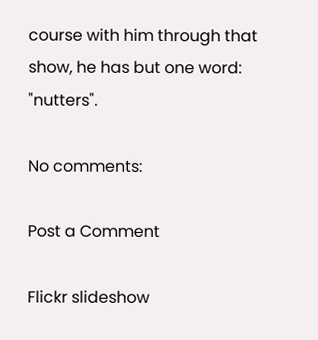course with him through that show, he has but one word: "nutters".

No comments:

Post a Comment

Flickr slideshow